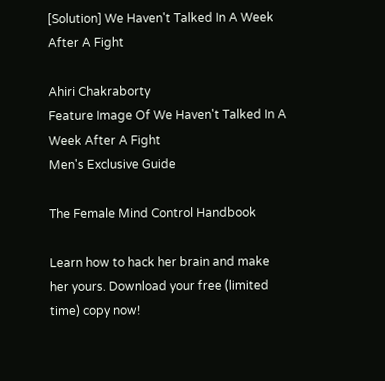[Solution] We Haven't Talked In A Week After A Fight

Ahiri Chakraborty
Feature Image Of We Haven't Talked In A Week After A Fight
Men's Exclusive Guide

The Female Mind Control Handbook

Learn how to hack her brain and make her yours. Download your free (limited time) copy now!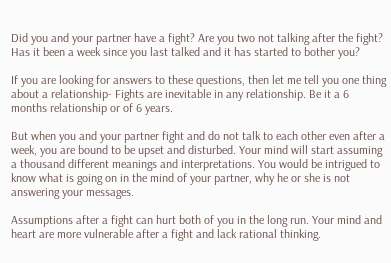Did you and your partner have a fight? Are you two not talking after the fight? Has it been a week since you last talked and it has started to bother you?

If you are looking for answers to these questions, then let me tell you one thing about a relationship- Fights are inevitable in any relationship. Be it a 6 months relationship or of 6 years.

But when you and your partner fight and do not talk to each other even after a week, you are bound to be upset and disturbed. Your mind will start assuming a thousand different meanings and interpretations. You would be intrigued to know what is going on in the mind of your partner, why he or she is not answering your messages.

Assumptions after a fight can hurt both of you in the long run. Your mind and heart are more vulnerable after a fight and lack rational thinking.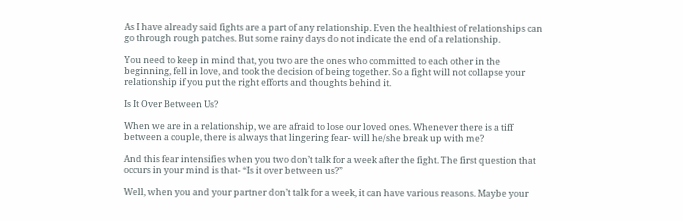As I have already said fights are a part of any relationship. Even the healthiest of relationships can go through rough patches. But some rainy days do not indicate the end of a relationship.

You need to keep in mind that, you two are the ones who committed to each other in the beginning, fell in love, and took the decision of being together. So a fight will not collapse your relationship if you put the right efforts and thoughts behind it.

Is It Over Between Us?

When we are in a relationship, we are afraid to lose our loved ones. Whenever there is a tiff between a couple, there is always that lingering fear- will he/she break up with me?

And this fear intensifies when you two don’t talk for a week after the fight. The first question that occurs in your mind is that- “Is it over between us?”

Well, when you and your partner don’t talk for a week, it can have various reasons. Maybe your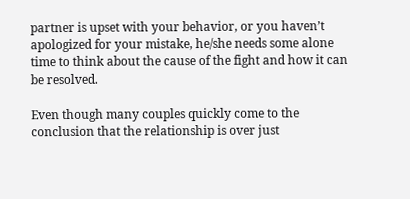partner is upset with your behavior, or you haven’t apologized for your mistake, he/she needs some alone time to think about the cause of the fight and how it can be resolved.

Even though many couples quickly come to the conclusion that the relationship is over just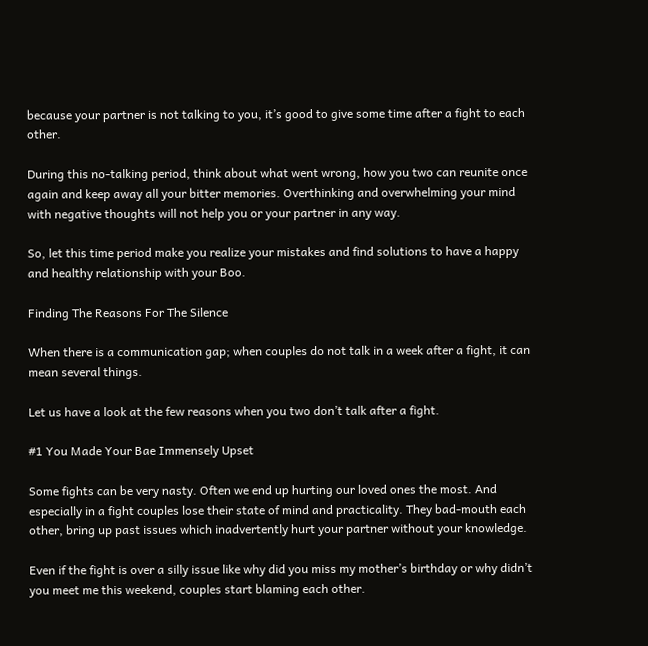because your partner is not talking to you, it’s good to give some time after a fight to each other.

During this no-talking period, think about what went wrong, how you two can reunite once again and keep away all your bitter memories. Overthinking and overwhelming your mind with negative thoughts will not help you or your partner in any way.

So, let this time period make you realize your mistakes and find solutions to have a happy and healthy relationship with your Boo.

Finding The Reasons For The Silence

When there is a communication gap; when couples do not talk in a week after a fight, it can mean several things.

Let us have a look at the few reasons when you two don’t talk after a fight.

#1 You Made Your Bae Immensely Upset

Some fights can be very nasty. Often we end up hurting our loved ones the most. And especially in a fight couples lose their state of mind and practicality. They bad-mouth each other, bring up past issues which inadvertently hurt your partner without your knowledge.

Even if the fight is over a silly issue like why did you miss my mother’s birthday or why didn’t you meet me this weekend, couples start blaming each other.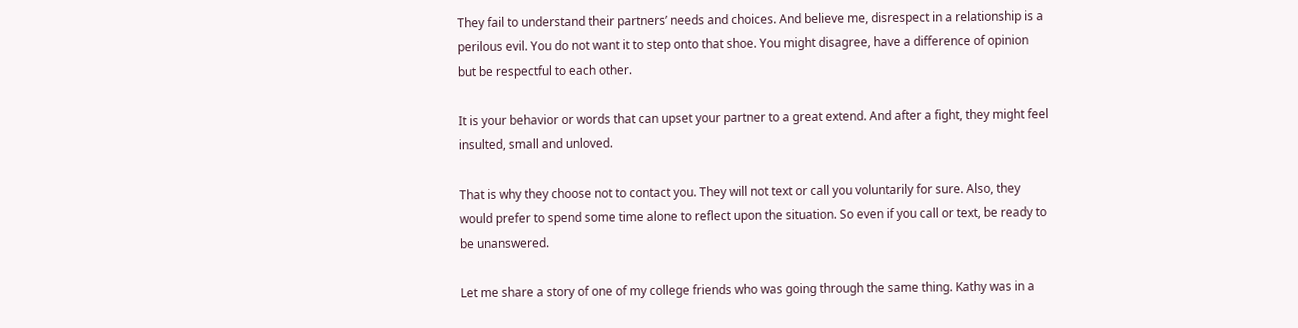They fail to understand their partners’ needs and choices. And believe me, disrespect in a relationship is a perilous evil. You do not want it to step onto that shoe. You might disagree, have a difference of opinion but be respectful to each other.

It is your behavior or words that can upset your partner to a great extend. And after a fight, they might feel insulted, small and unloved.

That is why they choose not to contact you. They will not text or call you voluntarily for sure. Also, they would prefer to spend some time alone to reflect upon the situation. So even if you call or text, be ready to be unanswered.

Let me share a story of one of my college friends who was going through the same thing. Kathy was in a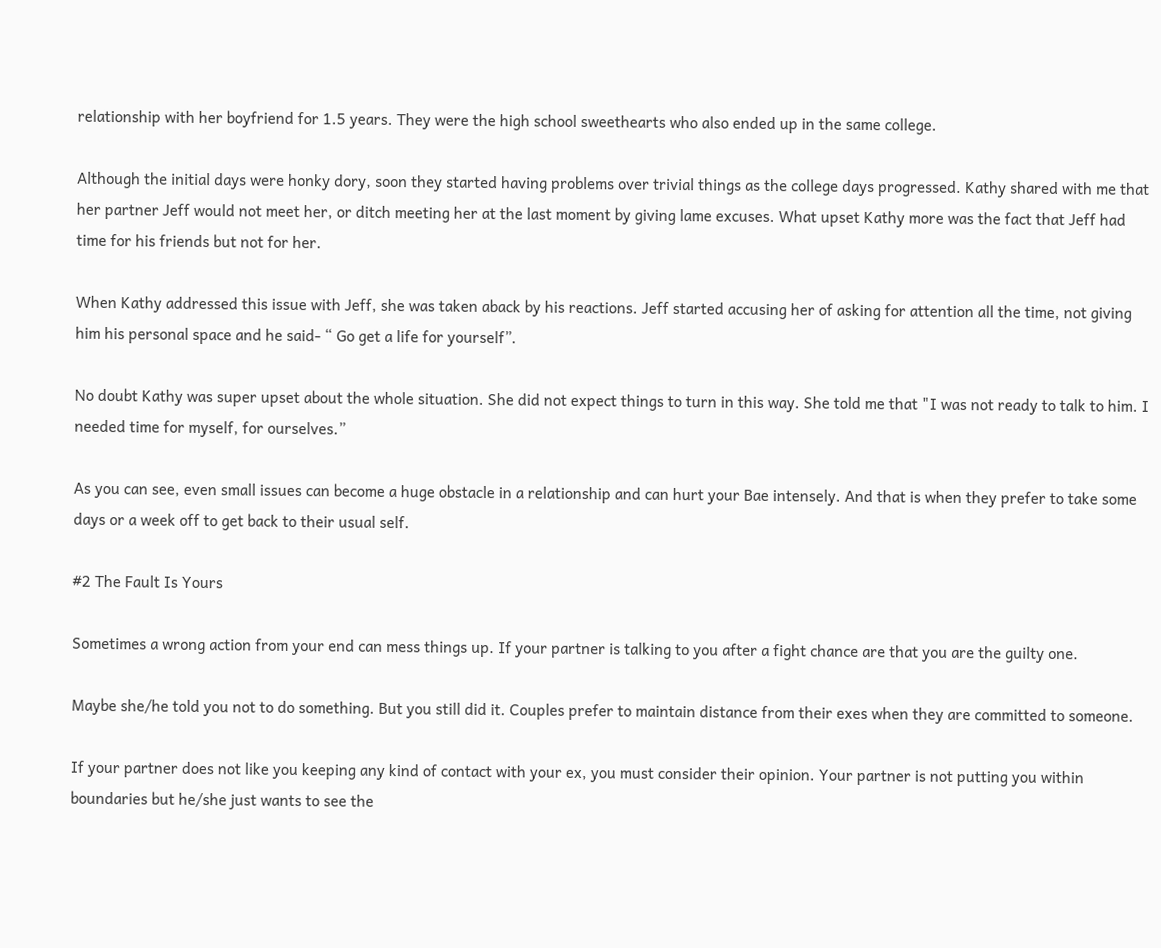relationship with her boyfriend for 1.5 years. They were the high school sweethearts who also ended up in the same college.

Although the initial days were honky dory, soon they started having problems over trivial things as the college days progressed. Kathy shared with me that her partner Jeff would not meet her, or ditch meeting her at the last moment by giving lame excuses. What upset Kathy more was the fact that Jeff had time for his friends but not for her.

When Kathy addressed this issue with Jeff, she was taken aback by his reactions. Jeff started accusing her of asking for attention all the time, not giving him his personal space and he said- “ Go get a life for yourself”.

No doubt Kathy was super upset about the whole situation. She did not expect things to turn in this way. She told me that "I was not ready to talk to him. I needed time for myself, for ourselves.”

As you can see, even small issues can become a huge obstacle in a relationship and can hurt your Bae intensely. And that is when they prefer to take some days or a week off to get back to their usual self.

#2 The Fault Is Yours

Sometimes a wrong action from your end can mess things up. If your partner is talking to you after a fight chance are that you are the guilty one.

Maybe she/he told you not to do something. But you still did it. Couples prefer to maintain distance from their exes when they are committed to someone.

If your partner does not like you keeping any kind of contact with your ex, you must consider their opinion. Your partner is not putting you within boundaries but he/she just wants to see the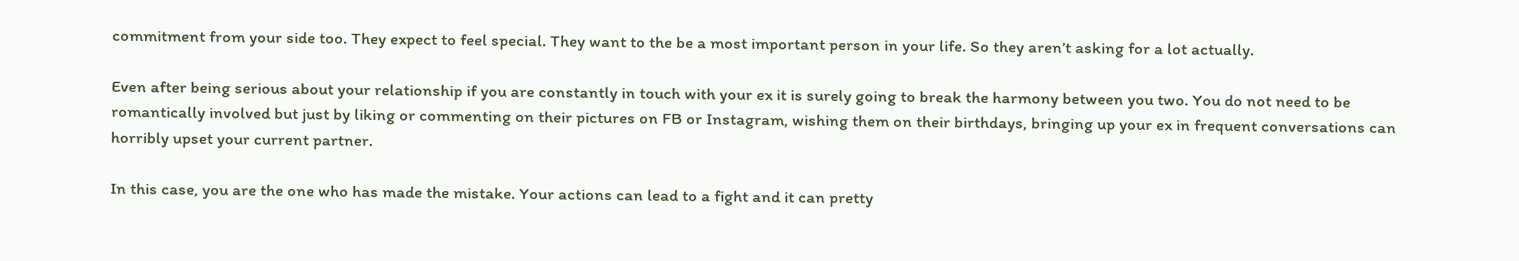commitment from your side too. They expect to feel special. They want to the be a most important person in your life. So they aren’t asking for a lot actually.

Even after being serious about your relationship if you are constantly in touch with your ex it is surely going to break the harmony between you two. You do not need to be romantically involved but just by liking or commenting on their pictures on FB or Instagram, wishing them on their birthdays, bringing up your ex in frequent conversations can horribly upset your current partner.

In this case, you are the one who has made the mistake. Your actions can lead to a fight and it can pretty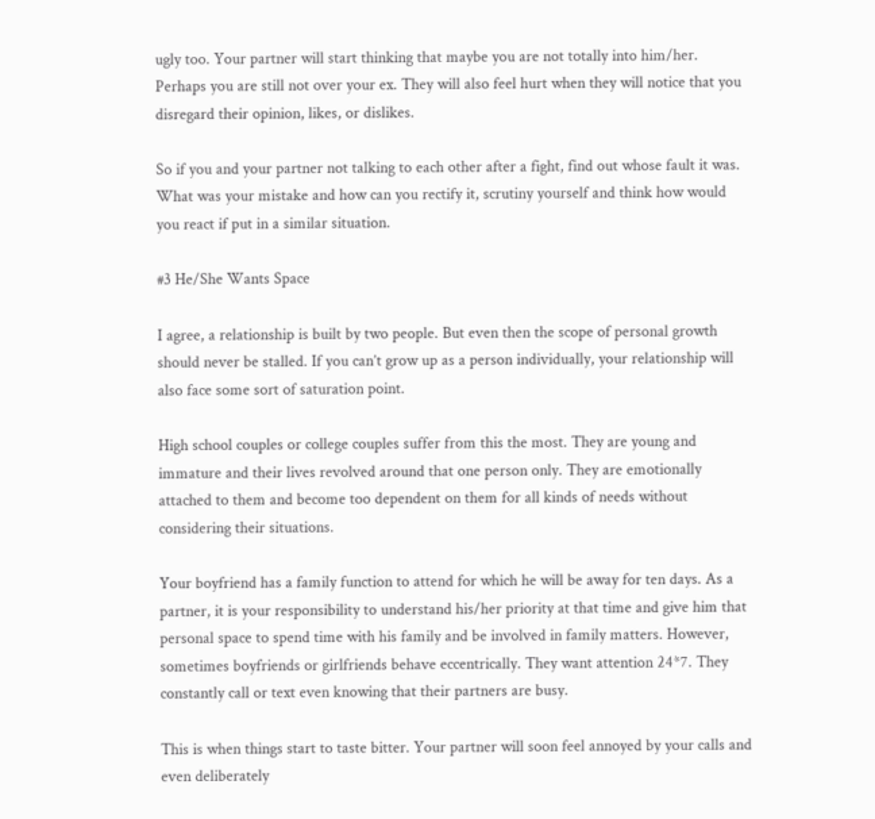ugly too. Your partner will start thinking that maybe you are not totally into him/her. Perhaps you are still not over your ex. They will also feel hurt when they will notice that you disregard their opinion, likes, or dislikes.

So if you and your partner not talking to each other after a fight, find out whose fault it was. What was your mistake and how can you rectify it, scrutiny yourself and think how would you react if put in a similar situation.

#3 He/She Wants Space

I agree, a relationship is built by two people. But even then the scope of personal growth should never be stalled. If you can’t grow up as a person individually, your relationship will also face some sort of saturation point.

High school couples or college couples suffer from this the most. They are young and immature and their lives revolved around that one person only. They are emotionally attached to them and become too dependent on them for all kinds of needs without considering their situations.

Your boyfriend has a family function to attend for which he will be away for ten days. As a partner, it is your responsibility to understand his/her priority at that time and give him that personal space to spend time with his family and be involved in family matters. However, sometimes boyfriends or girlfriends behave eccentrically. They want attention 24*7. They constantly call or text even knowing that their partners are busy.

This is when things start to taste bitter. Your partner will soon feel annoyed by your calls and even deliberately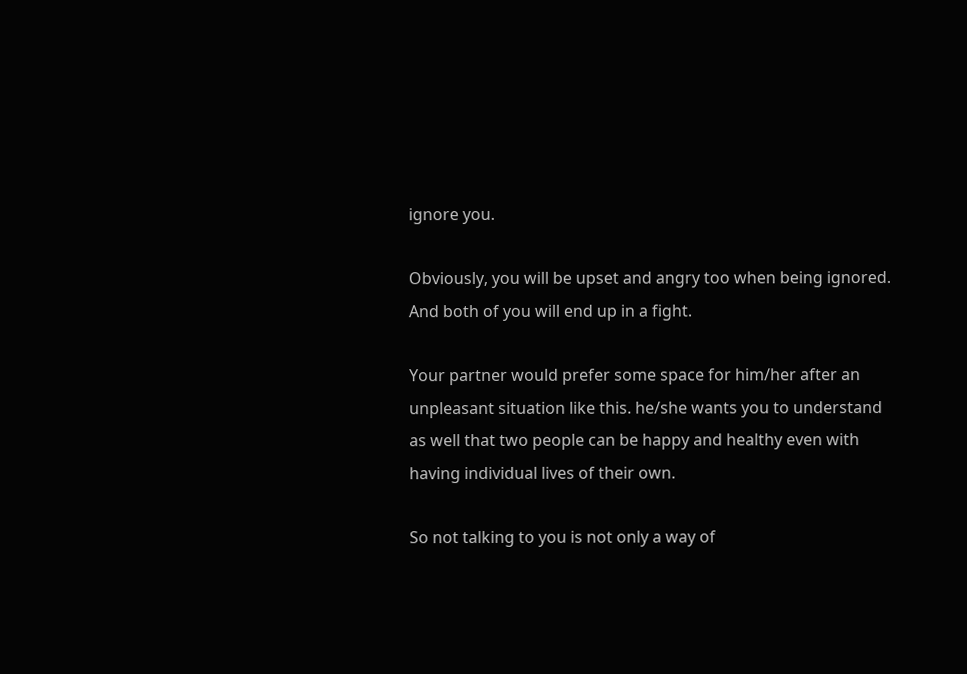ignore you.

Obviously, you will be upset and angry too when being ignored. And both of you will end up in a fight.

Your partner would prefer some space for him/her after an unpleasant situation like this. he/she wants you to understand as well that two people can be happy and healthy even with having individual lives of their own.

So not talking to you is not only a way of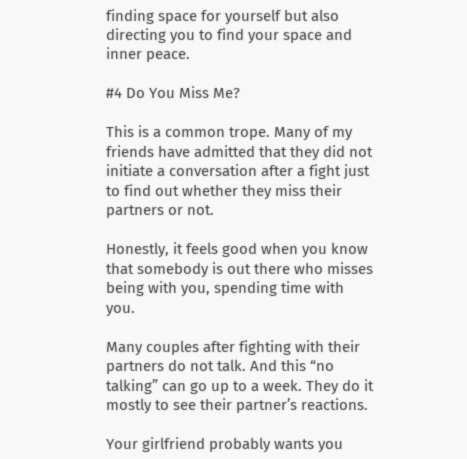finding space for yourself but also directing you to find your space and inner peace.

#4 Do You Miss Me?

This is a common trope. Many of my friends have admitted that they did not initiate a conversation after a fight just to find out whether they miss their partners or not.

Honestly, it feels good when you know that somebody is out there who misses being with you, spending time with you.

Many couples after fighting with their partners do not talk. And this “no talking” can go up to a week. They do it mostly to see their partner’s reactions.

Your girlfriend probably wants you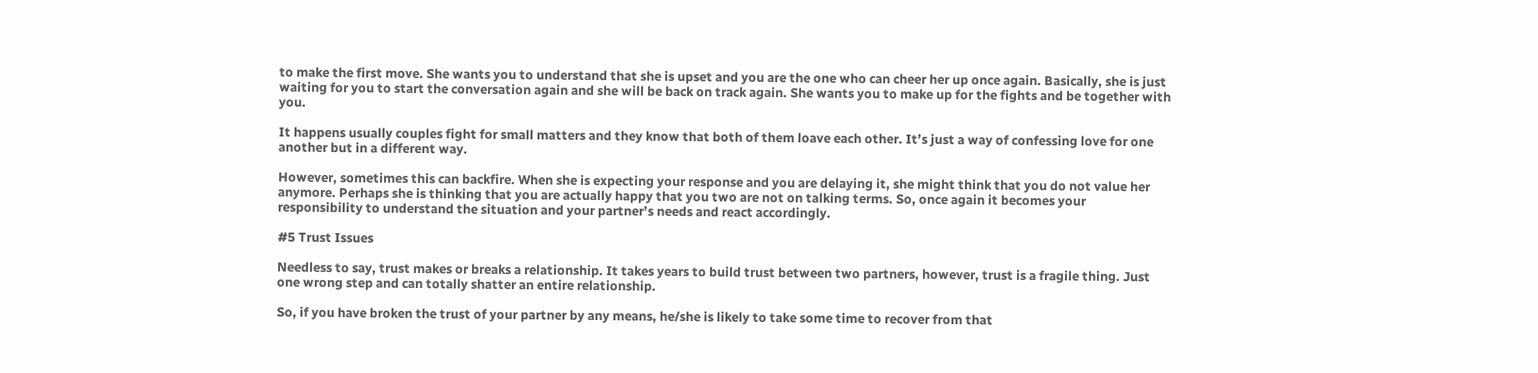to make the first move. She wants you to understand that she is upset and you are the one who can cheer her up once again. Basically, she is just waiting for you to start the conversation again and she will be back on track again. She wants you to make up for the fights and be together with you.

It happens usually couples fight for small matters and they know that both of them loave each other. It’s just a way of confessing love for one another but in a different way.

However, sometimes this can backfire. When she is expecting your response and you are delaying it, she might think that you do not value her anymore. Perhaps she is thinking that you are actually happy that you two are not on talking terms. So, once again it becomes your responsibility to understand the situation and your partner’s needs and react accordingly.

#5 Trust Issues

Needless to say, trust makes or breaks a relationship. It takes years to build trust between two partners, however, trust is a fragile thing. Just one wrong step and can totally shatter an entire relationship.

So, if you have broken the trust of your partner by any means, he/she is likely to take some time to recover from that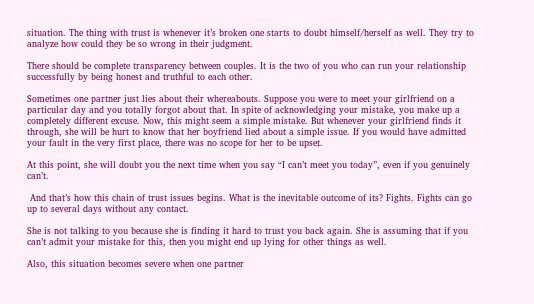situation. The thing with trust is whenever it’s broken one starts to doubt himself/herself as well. They try to analyze how could they be so wrong in their judgment.

There should be complete transparency between couples. It is the two of you who can run your relationship successfully by being honest and truthful to each other.

Sometimes one partner just lies about their whereabouts. Suppose you were to meet your girlfriend on a particular day and you totally forgot about that. In spite of acknowledging your mistake, you make up a completely different excuse. Now, this might seem a simple mistake. But whenever your girlfriend finds it through, she will be hurt to know that her boyfriend lied about a simple issue. If you would have admitted your fault in the very first place, there was no scope for her to be upset.

At this point, she will doubt you the next time when you say “I can’t meet you today”, even if you genuinely can’t.

 And that’s how this chain of trust issues begins. What is the inevitable outcome of its? Fights. Fights can go up to several days without any contact.

She is not talking to you because she is finding it hard to trust you back again. She is assuming that if you can’t admit your mistake for this, then you might end up lying for other things as well.

Also, this situation becomes severe when one partner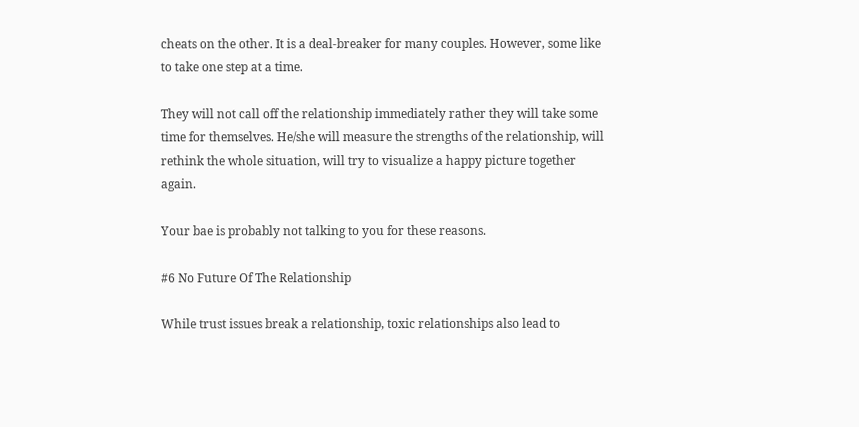cheats on the other. It is a deal-breaker for many couples. However, some like to take one step at a time.

They will not call off the relationship immediately rather they will take some time for themselves. He/she will measure the strengths of the relationship, will rethink the whole situation, will try to visualize a happy picture together again.

Your bae is probably not talking to you for these reasons.

#6 No Future Of The Relationship

While trust issues break a relationship, toxic relationships also lead to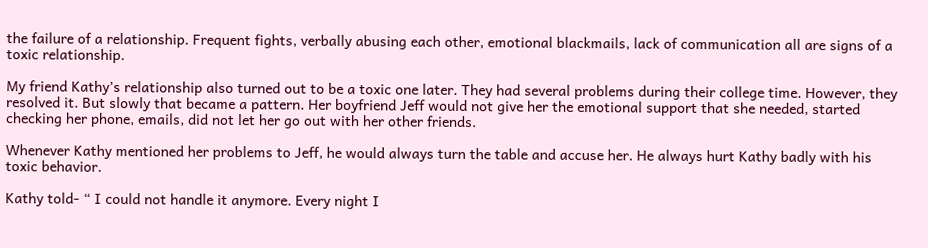the failure of a relationship. Frequent fights, verbally abusing each other, emotional blackmails, lack of communication all are signs of a toxic relationship.

My friend Kathy’s relationship also turned out to be a toxic one later. They had several problems during their college time. However, they resolved it. But slowly that became a pattern. Her boyfriend Jeff would not give her the emotional support that she needed, started checking her phone, emails, did not let her go out with her other friends.

Whenever Kathy mentioned her problems to Jeff, he would always turn the table and accuse her. He always hurt Kathy badly with his toxic behavior.

Kathy told- “ I could not handle it anymore. Every night I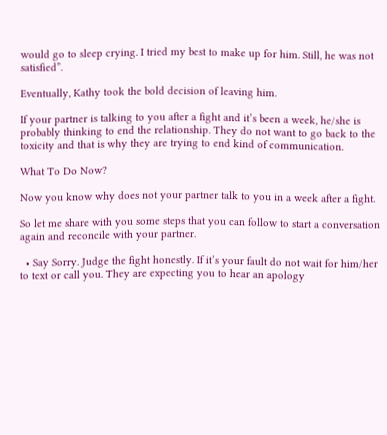would go to sleep crying. I tried my best to make up for him. Still, he was not satisfied”.

Eventually, Kathy took the bold decision of leaving him.

If your partner is talking to you after a fight and it’s been a week, he/she is probably thinking to end the relationship. They do not want to go back to the toxicity and that is why they are trying to end kind of communication.

What To Do Now?

Now you know why does not your partner talk to you in a week after a fight.

So let me share with you some steps that you can follow to start a conversation again and reconcile with your partner.

  • Say Sorry. Judge the fight honestly. If it’s your fault do not wait for him/her to text or call you. They are expecting you to hear an apology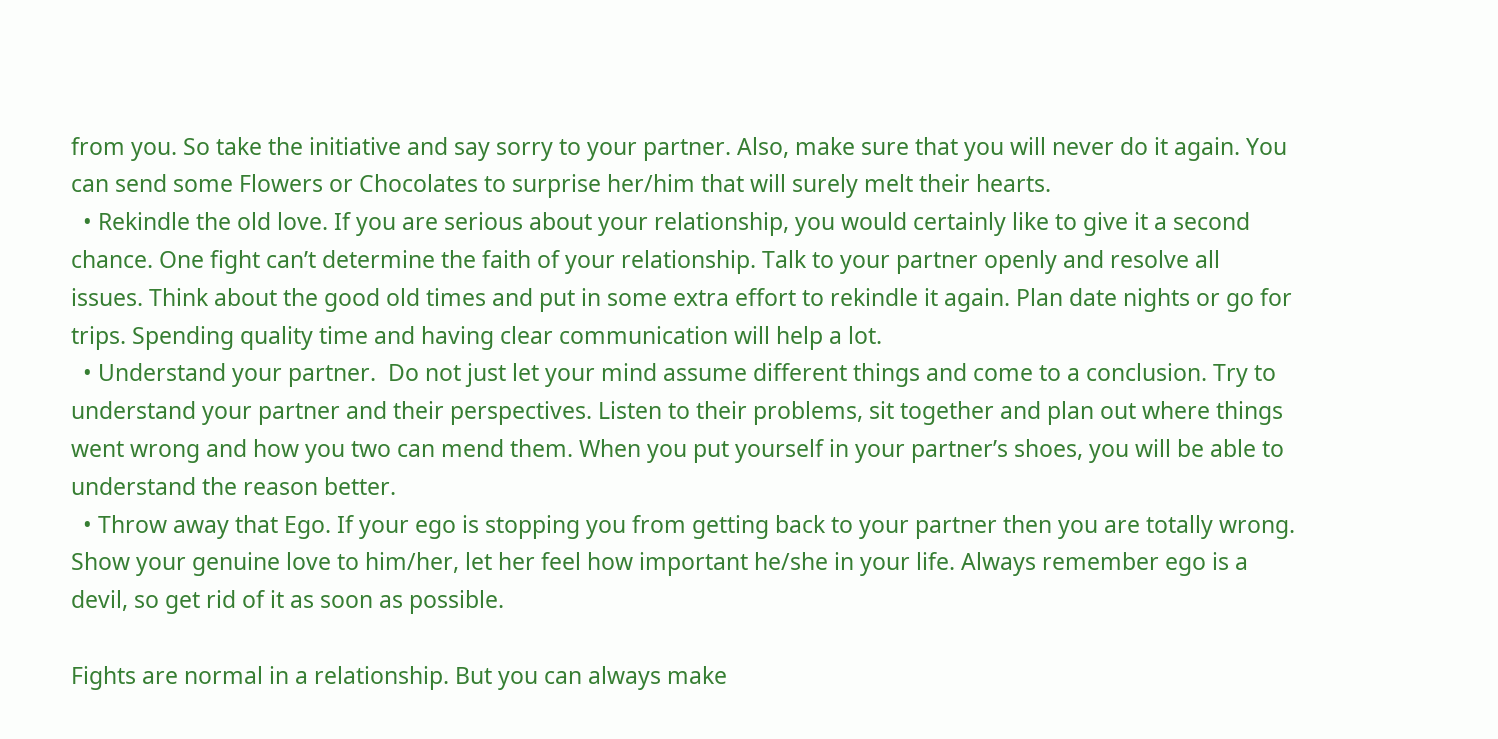from you. So take the initiative and say sorry to your partner. Also, make sure that you will never do it again. You can send some Flowers or Chocolates to surprise her/him that will surely melt their hearts.
  • Rekindle the old love. If you are serious about your relationship, you would certainly like to give it a second chance. One fight can’t determine the faith of your relationship. Talk to your partner openly and resolve all issues. Think about the good old times and put in some extra effort to rekindle it again. Plan date nights or go for trips. Spending quality time and having clear communication will help a lot.
  • Understand your partner.  Do not just let your mind assume different things and come to a conclusion. Try to understand your partner and their perspectives. Listen to their problems, sit together and plan out where things went wrong and how you two can mend them. When you put yourself in your partner’s shoes, you will be able to understand the reason better.
  • Throw away that Ego. If your ego is stopping you from getting back to your partner then you are totally wrong. Show your genuine love to him/her, let her feel how important he/she in your life. Always remember ego is a devil, so get rid of it as soon as possible.

Fights are normal in a relationship. But you can always make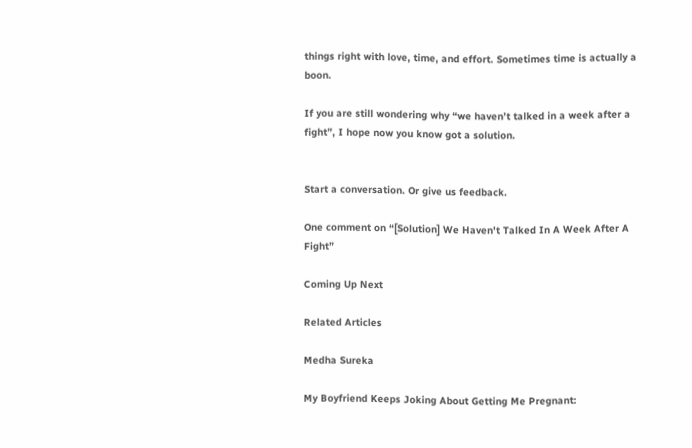things right with love, time, and effort. Sometimes time is actually a boon.

If you are still wondering why “we haven’t talked in a week after a fight”, I hope now you know got a solution.


Start a conversation. Or give us feedback.

One comment on “[Solution] We Haven't Talked In A Week After A Fight”

Coming Up Next

Related Articles

Medha Sureka

My Boyfriend Keeps Joking About Getting Me Pregnant: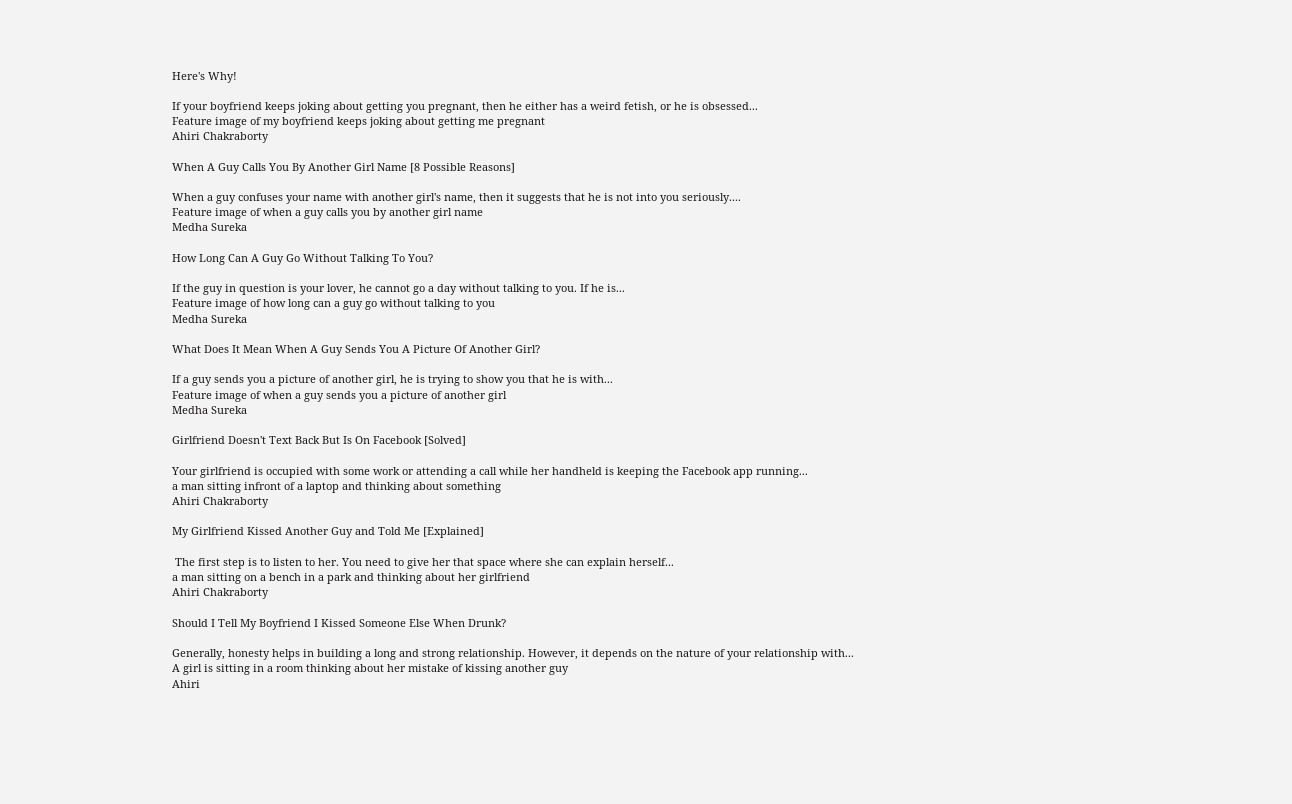Here's Why!

If your boyfriend keeps joking about getting you pregnant, then he either has a weird fetish, or he is obsessed...
Feature image of my boyfriend keeps joking about getting me pregnant
Ahiri Chakraborty

When A Guy Calls You By Another Girl Name [8 Possible Reasons]

When a guy confuses your name with another girl's name, then it suggests that he is not into you seriously....
Feature image of when a guy calls you by another girl name
Medha Sureka

How Long Can A Guy Go Without Talking To You?

If the guy in question is your lover, he cannot go a day without talking to you. If he is...
Feature image of how long can a guy go without talking to you
Medha Sureka

What Does It Mean When A Guy Sends You A Picture Of Another Girl?

If a guy sends you a picture of another girl, he is trying to show you that he is with...
Feature image of when a guy sends you a picture of another girl
Medha Sureka

Girlfriend Doesn't Text Back But Is On Facebook [Solved]

Your girlfriend is occupied with some work or attending a call while her handheld is keeping the Facebook app running...
a man sitting infront of a laptop and thinking about something
Ahiri Chakraborty

My Girlfriend Kissed Another Guy and Told Me [Explained]

 The first step is to listen to her. You need to give her that space where she can explain herself...
a man sitting on a bench in a park and thinking about her girlfriend
Ahiri Chakraborty

Should I Tell My Boyfriend I Kissed Someone Else When Drunk?

Generally, honesty helps in building a long and strong relationship. However, it depends on the nature of your relationship with...
A girl is sitting in a room thinking about her mistake of kissing another guy
Ahiri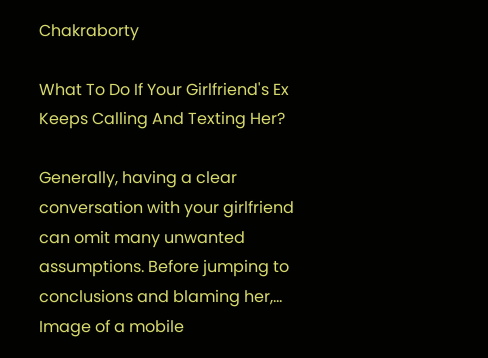Chakraborty

What To Do If Your Girlfriend's Ex Keeps Calling And Texting Her?

Generally, having a clear conversation with your girlfriend can omit many unwanted assumptions. Before jumping to conclusions and blaming her,...
Image of a mobile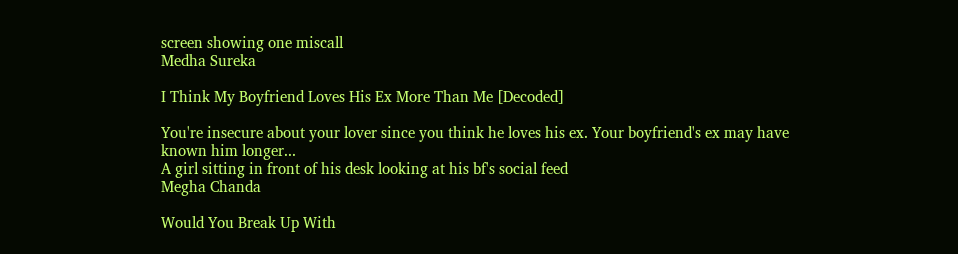screen showing one miscall
Medha Sureka

I Think My Boyfriend Loves His Ex More Than Me [Decoded]

You're insecure about your lover since you think he loves his ex. Your boyfriend's ex may have known him longer...
A girl sitting in front of his desk looking at his bf's social feed
Megha Chanda

Would You Break Up With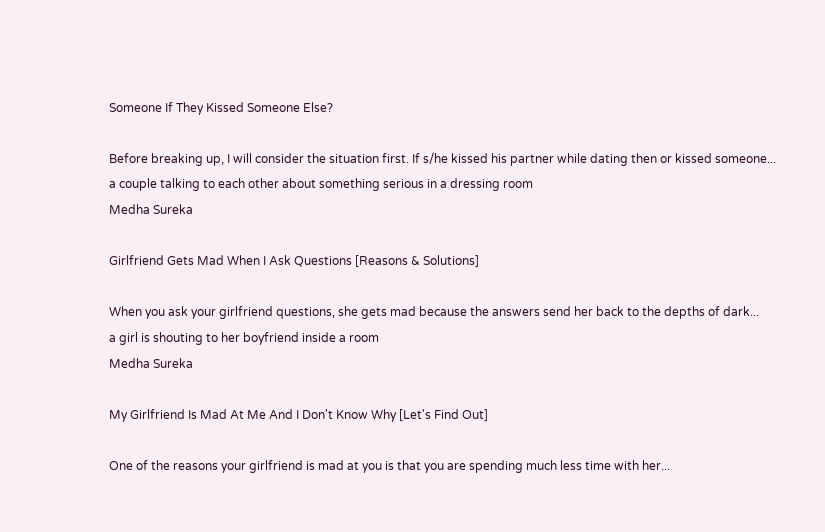Someone If They Kissed Someone Else?

Before breaking up, I will consider the situation first. If s/he kissed his partner while dating then or kissed someone...
a couple talking to each other about something serious in a dressing room
Medha Sureka

Girlfriend Gets Mad When I Ask Questions [Reasons & Solutions]

When you ask your girlfriend questions, she gets mad because the answers send her back to the depths of dark...
a girl is shouting to her boyfriend inside a room
Medha Sureka

My Girlfriend Is Mad At Me And I Don't Know Why [Let's Find Out]

One of the reasons your girlfriend is mad at you is that you are spending much less time with her...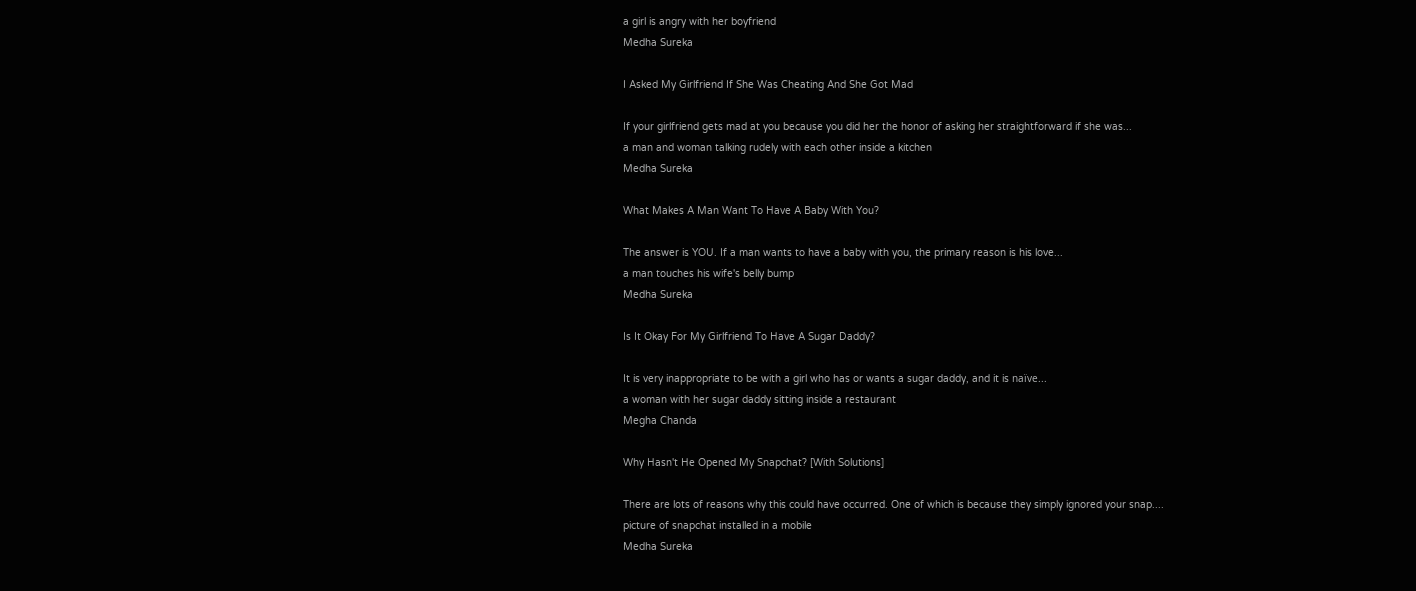a girl is angry with her boyfriend
Medha Sureka

I Asked My Girlfriend If She Was Cheating And She Got Mad

If your girlfriend gets mad at you because you did her the honor of asking her straightforward if she was...
a man and woman talking rudely with each other inside a kitchen
Medha Sureka

What Makes A Man Want To Have A Baby With You?

The answer is YOU. If a man wants to have a baby with you, the primary reason is his love...
a man touches his wife's belly bump
Medha Sureka

Is It Okay For My Girlfriend To Have A Sugar Daddy?

It is very inappropriate to be with a girl who has or wants a sugar daddy, and it is naïve...
a woman with her sugar daddy sitting inside a restaurant
Megha Chanda

Why Hasn't He Opened My Snapchat? [With Solutions]

There are lots of reasons why this could have occurred. One of which is because they simply ignored your snap....
picture of snapchat installed in a mobile
Medha Sureka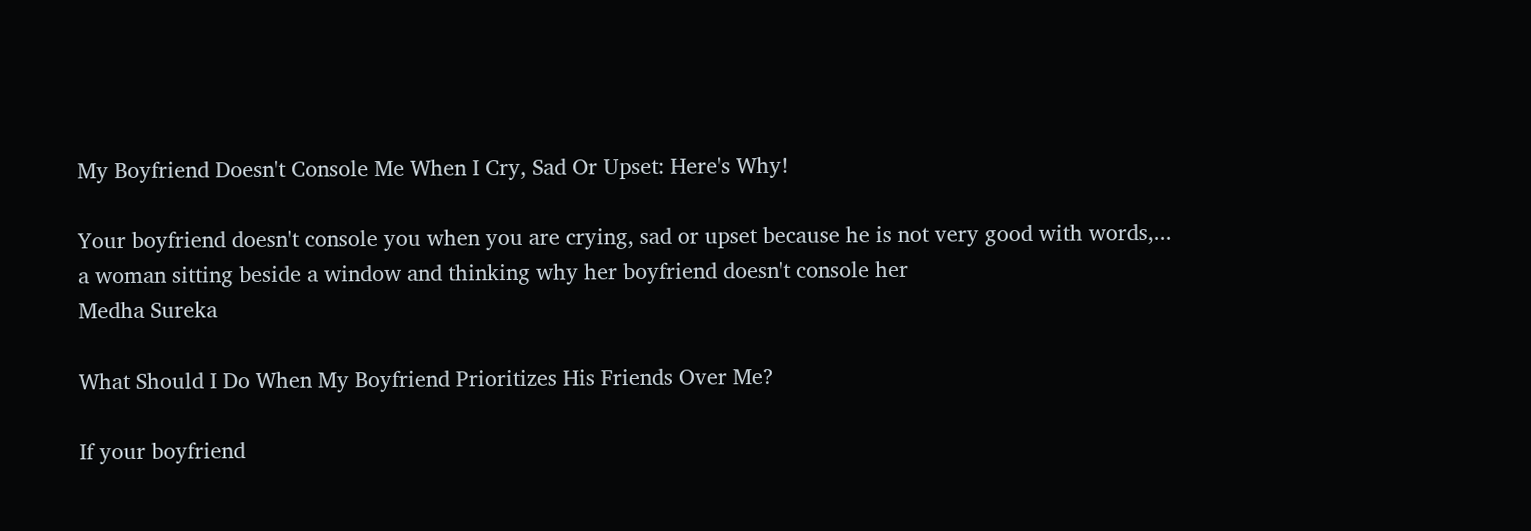My Boyfriend Doesn't Console Me When I Cry, Sad Or Upset: Here's Why!

Your boyfriend doesn't console you when you are crying, sad or upset because he is not very good with words,...
a woman sitting beside a window and thinking why her boyfriend doesn't console her
Medha Sureka

What Should I Do When My Boyfriend Prioritizes His Friends Over Me?

If your boyfriend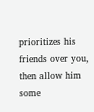prioritizes his friends over you, then allow him some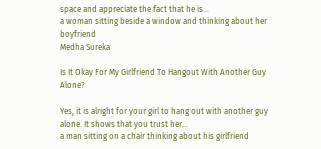space and appreciate the fact that he is...
a woman sitting beside a window and thinking about her boyfriend
Medha Sureka

Is It Okay For My Girlfriend To Hangout With Another Guy Alone?

Yes, it is alright for your girl to hang out with another guy alone. It shows that you trust her...
a man sitting on a chair thinking about his girlfriend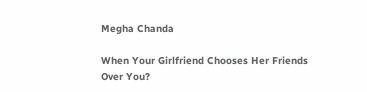Megha Chanda

When Your Girlfriend Chooses Her Friends Over You?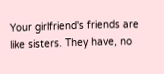Your girlfriend's friends are like sisters. They have, no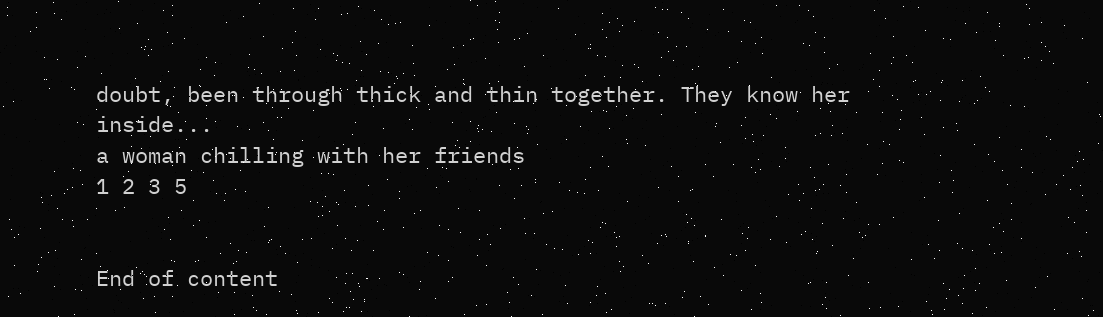doubt, been through thick and thin together. They know her inside...
a woman chilling with her friends
1 2 3 5


End of content